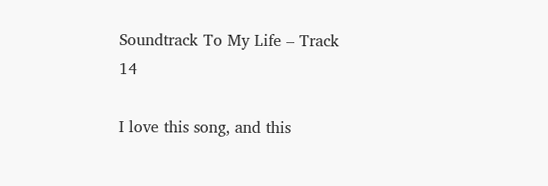Soundtrack To My Life – Track 14

I love this song, and this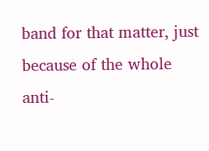band for that matter, just because of the whole anti-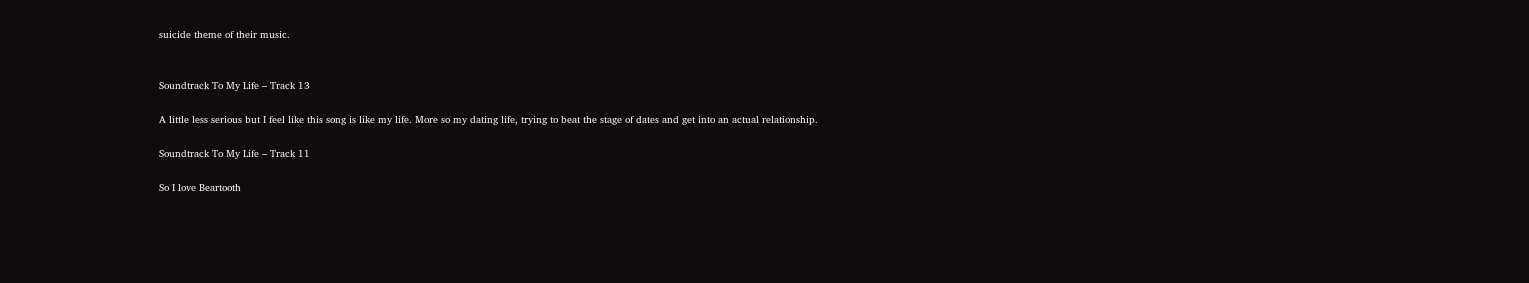suicide theme of their music.


Soundtrack To My Life – Track 13

A little less serious but I feel like this song is like my life. More so my dating life, trying to beat the stage of dates and get into an actual relationship.

Soundtrack To My Life – Track 11

So I love Beartooth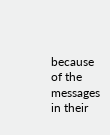because of the messages in their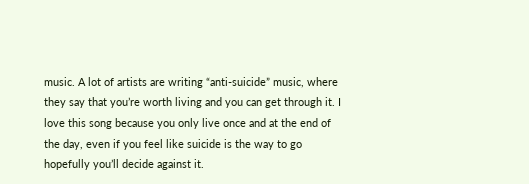music. A lot of artists are writing “anti-suicide” music, where they say that you’re worth living and you can get through it. I love this song because you only live once and at the end of the day, even if you feel like suicide is the way to go hopefully you’ll decide against it.